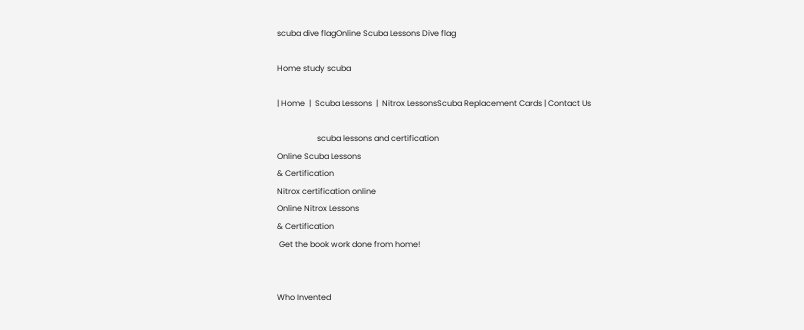scuba dive flagOnline Scuba Lessons Dive flag

Home study scuba

| Home  |  Scuba Lessons  |  Nitrox LessonsScuba Replacement Cards | Contact Us

                    scuba lessons and certification
Online Scuba Lessons
& Certification
Nitrox certification online
Online Nitrox Lessons
& Certification
 Get the book work done from home!


Who Invented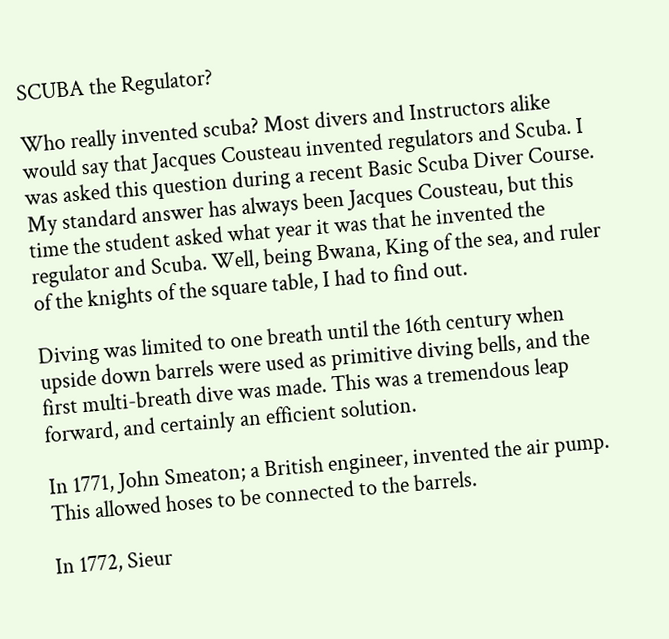SCUBA the Regulator?

Who really invented scuba? Most divers and Instructors alike would say that Jacques Cousteau invented regulators and Scuba. I was asked this question during a recent Basic Scuba Diver Course. My standard answer has always been Jacques Cousteau, but this time the student asked what year it was that he invented the regulator and Scuba. Well, being Bwana, King of the sea, and ruler of the knights of the square table, I had to find out.

Diving was limited to one breath until the 16th century when upside down barrels were used as primitive diving bells, and the first multi-breath dive was made. This was a tremendous leap forward, and certainly an efficient solution.

In 1771, John Smeaton; a British engineer, invented the air pump. This allowed hoses to be connected to the barrels.

In 1772, Sieur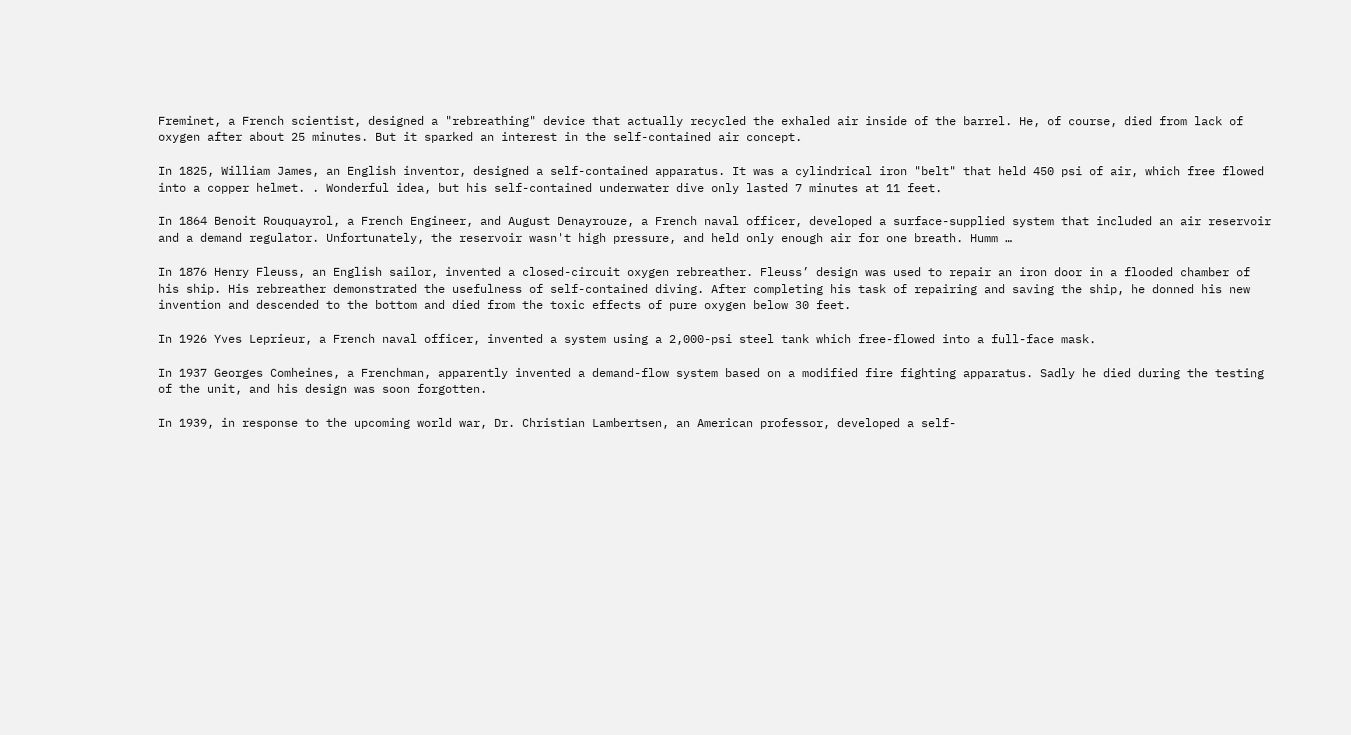Freminet, a French scientist, designed a "rebreathing" device that actually recycled the exhaled air inside of the barrel. He, of course, died from lack of oxygen after about 25 minutes. But it sparked an interest in the self-contained air concept.

In 1825, William James, an English inventor, designed a self-contained apparatus. It was a cylindrical iron "belt" that held 450 psi of air, which free flowed into a copper helmet. . Wonderful idea, but his self-contained underwater dive only lasted 7 minutes at 11 feet.

In 1864 Benoit Rouquayrol, a French Engineer, and August Denayrouze, a French naval officer, developed a surface-supplied system that included an air reservoir and a demand regulator. Unfortunately, the reservoir wasn't high pressure, and held only enough air for one breath. Humm …

In 1876 Henry Fleuss, an English sailor, invented a closed-circuit oxygen rebreather. Fleuss’ design was used to repair an iron door in a flooded chamber of his ship. His rebreather demonstrated the usefulness of self-contained diving. After completing his task of repairing and saving the ship, he donned his new invention and descended to the bottom and died from the toxic effects of pure oxygen below 30 feet.

In 1926 Yves Leprieur, a French naval officer, invented a system using a 2,000-psi steel tank which free-flowed into a full-face mask.

In 1937 Georges Comheines, a Frenchman, apparently invented a demand-flow system based on a modified fire fighting apparatus. Sadly he died during the testing of the unit, and his design was soon forgotten.

In 1939, in response to the upcoming world war, Dr. Christian Lambertsen, an American professor, developed a self-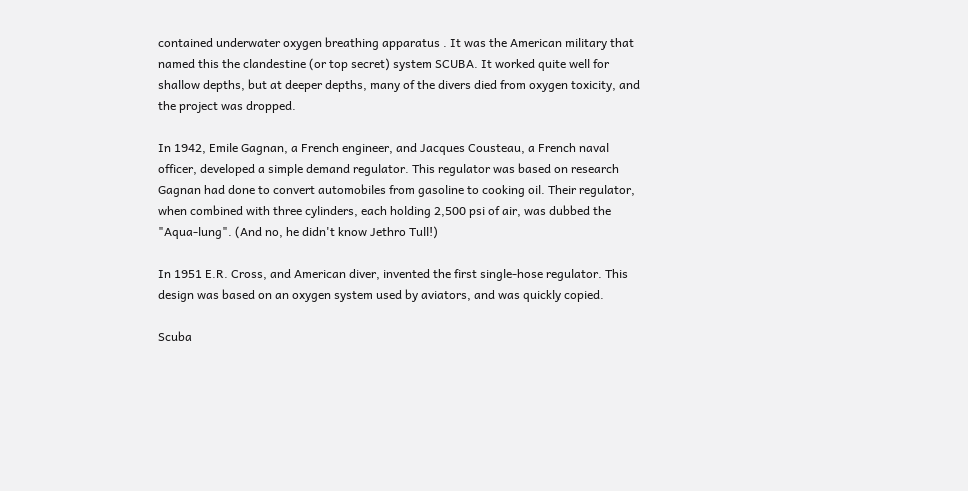contained underwater oxygen breathing apparatus . It was the American military that named this the clandestine (or top secret) system SCUBA. It worked quite well for shallow depths, but at deeper depths, many of the divers died from oxygen toxicity, and the project was dropped.

In 1942, Emile Gagnan, a French engineer, and Jacques Cousteau, a French naval officer, developed a simple demand regulator. This regulator was based on research Gagnan had done to convert automobiles from gasoline to cooking oil. Their regulator, when combined with three cylinders, each holding 2,500 psi of air, was dubbed the "Aqua-lung". (And no, he didn't know Jethro Tull!)

In 1951 E.R. Cross, and American diver, invented the first single-hose regulator. This design was based on an oxygen system used by aviators, and was quickly copied.

Scuba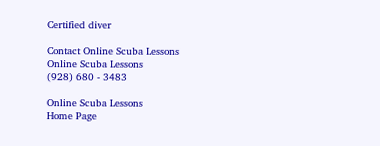Certified diver

Contact Online Scuba Lessons
Online Scuba Lessons
(928) 680 - 3483

Online Scuba Lessons
Home Page